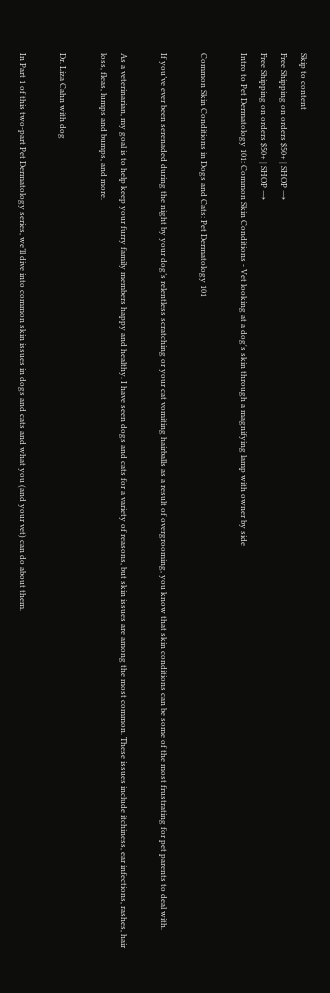Skip to content
Free Shipping on orders $50+ | SHOP →
Free Shipping on orders $50+ | SHOP →
Intro to Pet Dermatology 101: Common Skin Conditions - Vet looking at a dog's skin through a magnifying lamp with owner by side

Common Skin Conditions in Dogs and Cats: Pet Dermatology 101

If you’ve ever been serenaded during the night by your dog’s relentless scratching or your cat vomiting hairballs as a result of overgrooming, you know that skin conditions can be some of the most frustrating for pet parents to deal with.

As a veterinarian, my goal is to help keep your furry family members happy and healthy. I have seen dogs and cats for a variety of reasons, but skin issues are among the most common. These issues include itchiness, ear infections, rashes, hair loss, fleas, lumps and bumps, and more.

Dr. Liza Cahn with dog

In Part 1 of this two-part Pet Dermatology series, we’ll dive into common skin issues in dogs and cats and what you (and your vet) can do about them.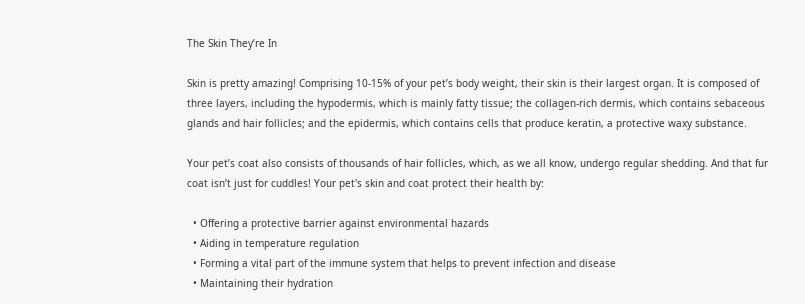The Skin They’re In

Skin is pretty amazing! Comprising 10-15% of your pet’s body weight, their skin is their largest organ. It is composed of three layers, including the hypodermis, which is mainly fatty tissue; the collagen-rich dermis, which contains sebaceous glands and hair follicles; and the epidermis, which contains cells that produce keratin, a protective waxy substance.

Your pet’s coat also consists of thousands of hair follicles, which, as we all know, undergo regular shedding. And that fur coat isn’t just for cuddles! Your pet's skin and coat protect their health by:

  • Offering a protective barrier against environmental hazards
  • Aiding in temperature regulation
  • Forming a vital part of the immune system that helps to prevent infection and disease
  • Maintaining their hydration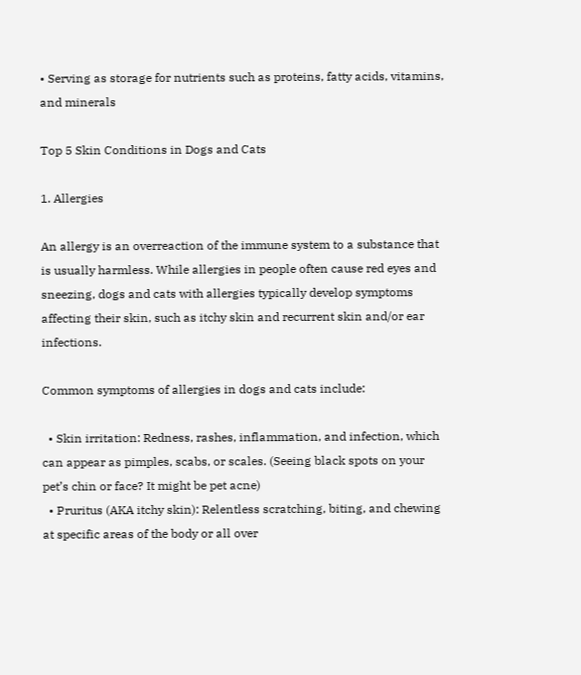• Serving as storage for nutrients such as proteins, fatty acids, vitamins, and minerals

Top 5 Skin Conditions in Dogs and Cats

1. Allergies

An allergy is an overreaction of the immune system to a substance that is usually harmless. While allergies in people often cause red eyes and sneezing, dogs and cats with allergies typically develop symptoms affecting their skin, such as itchy skin and recurrent skin and/or ear infections.

Common symptoms of allergies in dogs and cats include:

  • Skin irritation: Redness, rashes, inflammation, and infection, which can appear as pimples, scabs, or scales. (Seeing black spots on your pet’s chin or face? It might be pet acne)
  • Pruritus (AKA itchy skin): Relentless scratching, biting, and chewing at specific areas of the body or all over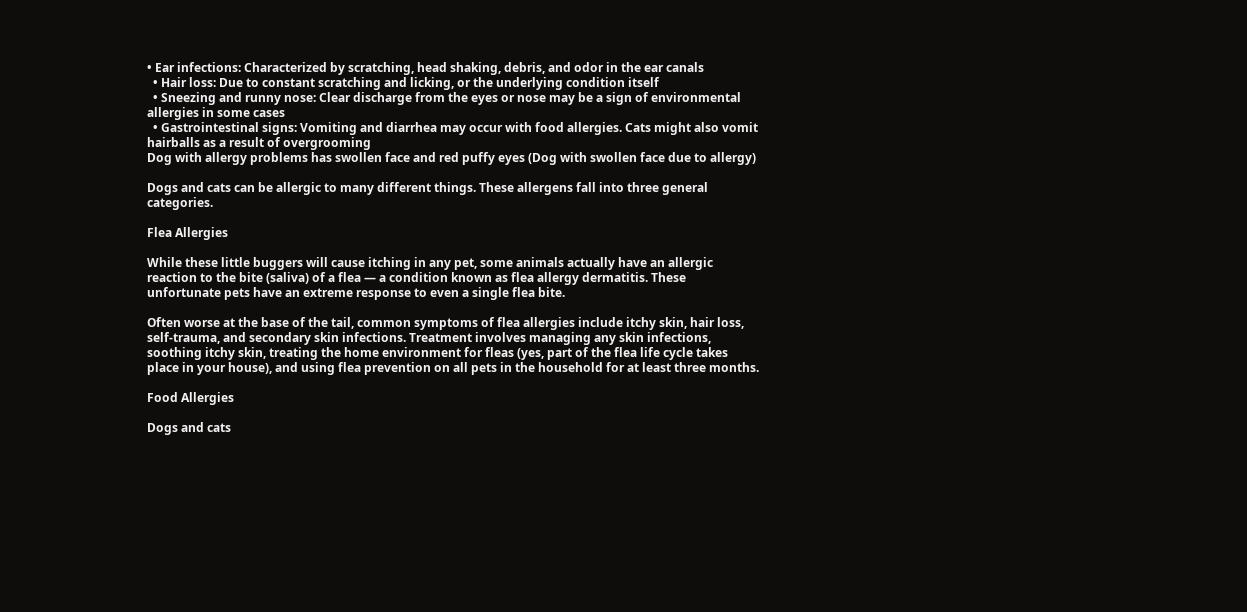• Ear infections: Characterized by scratching, head shaking, debris, and odor in the ear canals
  • Hair loss: Due to constant scratching and licking, or the underlying condition itself
  • Sneezing and runny nose: Clear discharge from the eyes or nose may be a sign of environmental allergies in some cases
  • Gastrointestinal signs: Vomiting and diarrhea may occur with food allergies. Cats might also vomit hairballs as a result of overgrooming
Dog with allergy problems has swollen face and red puffy eyes (Dog with swollen face due to allergy)

Dogs and cats can be allergic to many different things. These allergens fall into three general categories.

Flea Allergies

While these little buggers will cause itching in any pet, some animals actually have an allergic reaction to the bite (saliva) of a flea — a condition known as flea allergy dermatitis. These unfortunate pets have an extreme response to even a single flea bite.

Often worse at the base of the tail, common symptoms of flea allergies include itchy skin, hair loss, self-trauma, and secondary skin infections. Treatment involves managing any skin infections, soothing itchy skin, treating the home environment for fleas (yes, part of the flea life cycle takes place in your house), and using flea prevention on all pets in the household for at least three months.

Food Allergies

Dogs and cats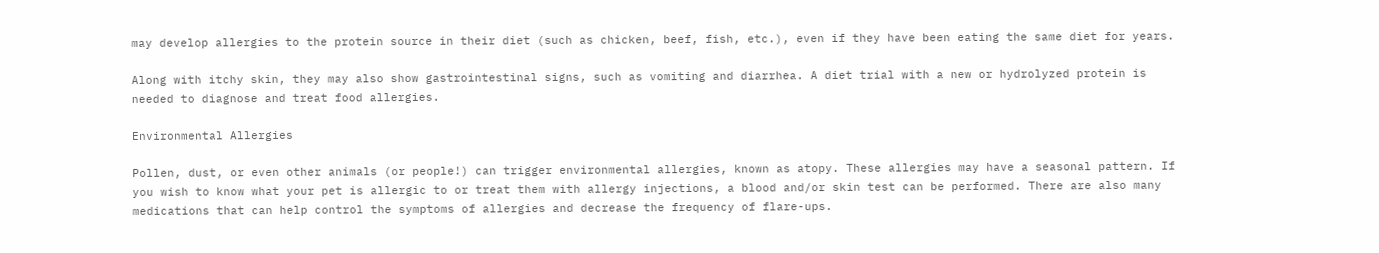may develop allergies to the protein source in their diet (such as chicken, beef, fish, etc.), even if they have been eating the same diet for years.

Along with itchy skin, they may also show gastrointestinal signs, such as vomiting and diarrhea. A diet trial with a new or hydrolyzed protein is needed to diagnose and treat food allergies.

Environmental Allergies

Pollen, dust, or even other animals (or people!) can trigger environmental allergies, known as atopy. These allergies may have a seasonal pattern. If you wish to know what your pet is allergic to or treat them with allergy injections, a blood and/or skin test can be performed. There are also many medications that can help control the symptoms of allergies and decrease the frequency of flare-ups.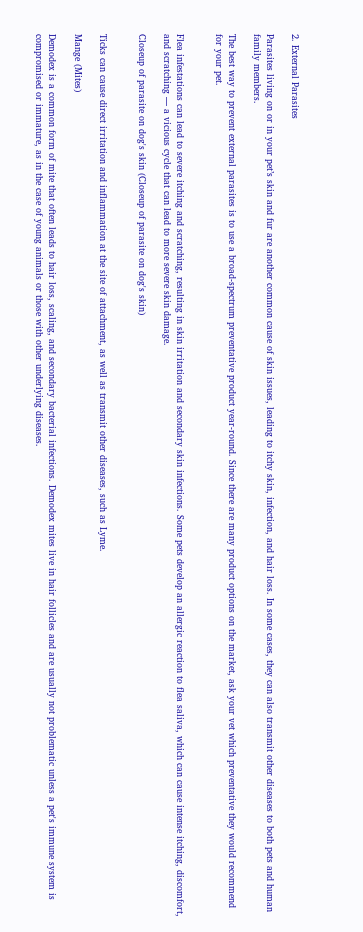2. External Parasites

Parasites living on or in your pet’s skin and fur are another common cause of skin issues, leading to itchy skin, infection, and hair loss. In some cases, they can also transmit other diseases to both pets and human family members.

The best way to prevent external parasites is to use a broad-spectrum preventative product year-round. Since there are many product options on the market, ask your vet which preventative they would recommend for your pet.


Flea infestations can lead to severe itching and scratching, resulting in skin irritation and secondary skin infections. Some pets develop an allergic reaction to flea saliva, which can cause intense itching, discomfort, and scratching — a vicious cycle that can lead to more severe skin damage.

Closeup of parasite on dog's skin (Closeup of parasite on dog's skin)


Ticks can cause direct irritation and inflammation at the site of attachment, as well as transmit other diseases, such as Lyme.

Mange (Mites)

Demodex is a common form of mite that often leads to hair loss, scaling, and secondary bacterial infections. Demodex mites live in hair follicles and are usually not problematic unless a pet's immune system is compromised or immature, as in the case of young animals or those with other underlying diseases.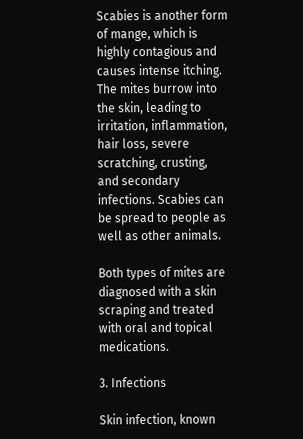Scabies is another form of mange, which is highly contagious and causes intense itching. The mites burrow into the skin, leading to irritation, inflammation, hair loss, severe scratching, crusting, and secondary infections. Scabies can be spread to people as well as other animals.

Both types of mites are diagnosed with a skin scraping and treated with oral and topical medications.

3. Infections

Skin infection, known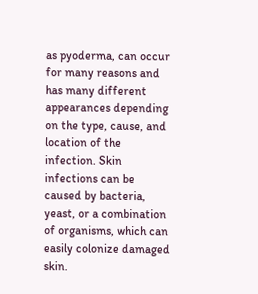as pyoderma, can occur for many reasons and has many different appearances depending on the type, cause, and location of the infection. Skin infections can be caused by bacteria, yeast, or a combination of organisms, which can easily colonize damaged skin.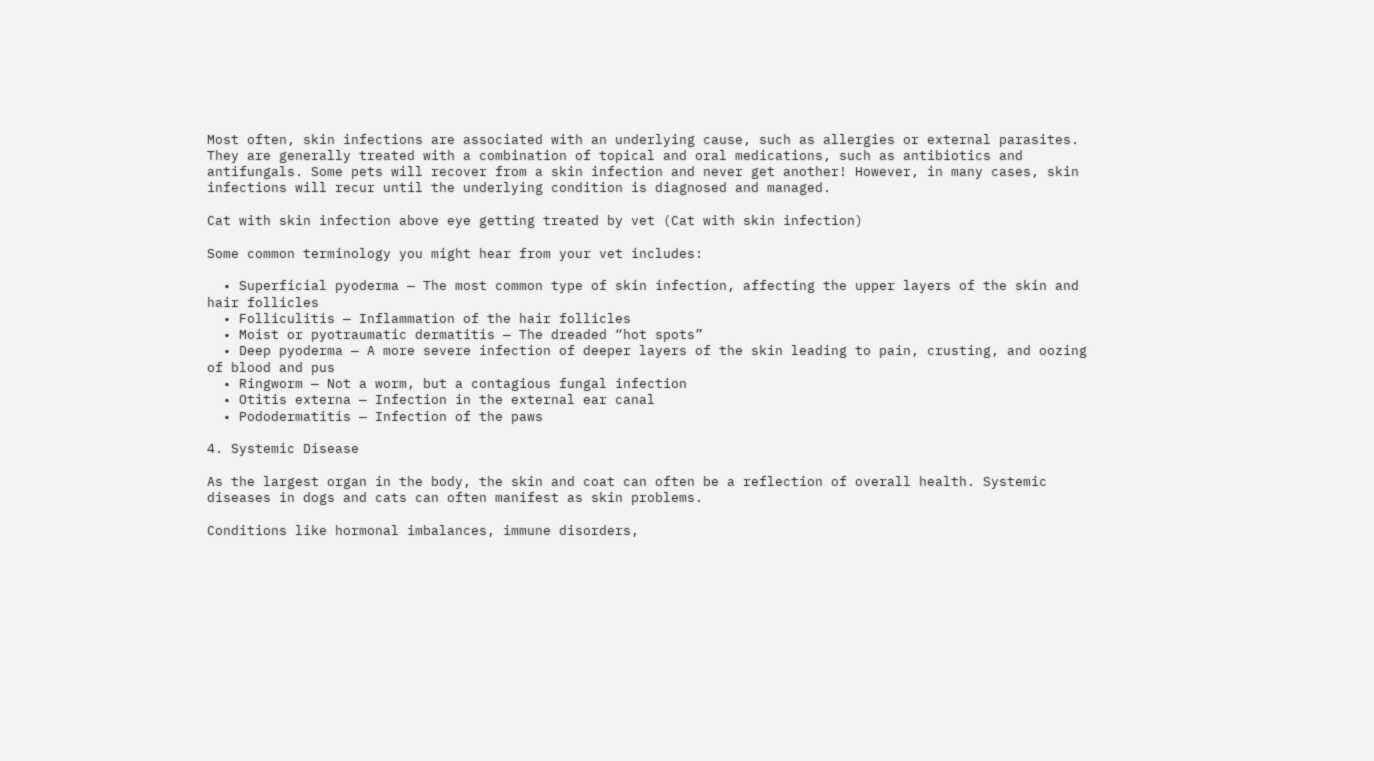Most often, skin infections are associated with an underlying cause, such as allergies or external parasites. They are generally treated with a combination of topical and oral medications, such as antibiotics and antifungals. Some pets will recover from a skin infection and never get another! However, in many cases, skin infections will recur until the underlying condition is diagnosed and managed.

Cat with skin infection above eye getting treated by vet (Cat with skin infection)

Some common terminology you might hear from your vet includes:

  • Superficial pyoderma — The most common type of skin infection, affecting the upper layers of the skin and hair follicles
  • Folliculitis — Inflammation of the hair follicles
  • Moist or pyotraumatic dermatitis — The dreaded “hot spots”
  • Deep pyoderma — A more severe infection of deeper layers of the skin leading to pain, crusting, and oozing of blood and pus
  • Ringworm — Not a worm, but a contagious fungal infection
  • Otitis externa — Infection in the external ear canal
  • Pododermatitis — Infection of the paws

4. Systemic Disease

As the largest organ in the body, the skin and coat can often be a reflection of overall health. Systemic diseases in dogs and cats can often manifest as skin problems.

Conditions like hormonal imbalances, immune disorders,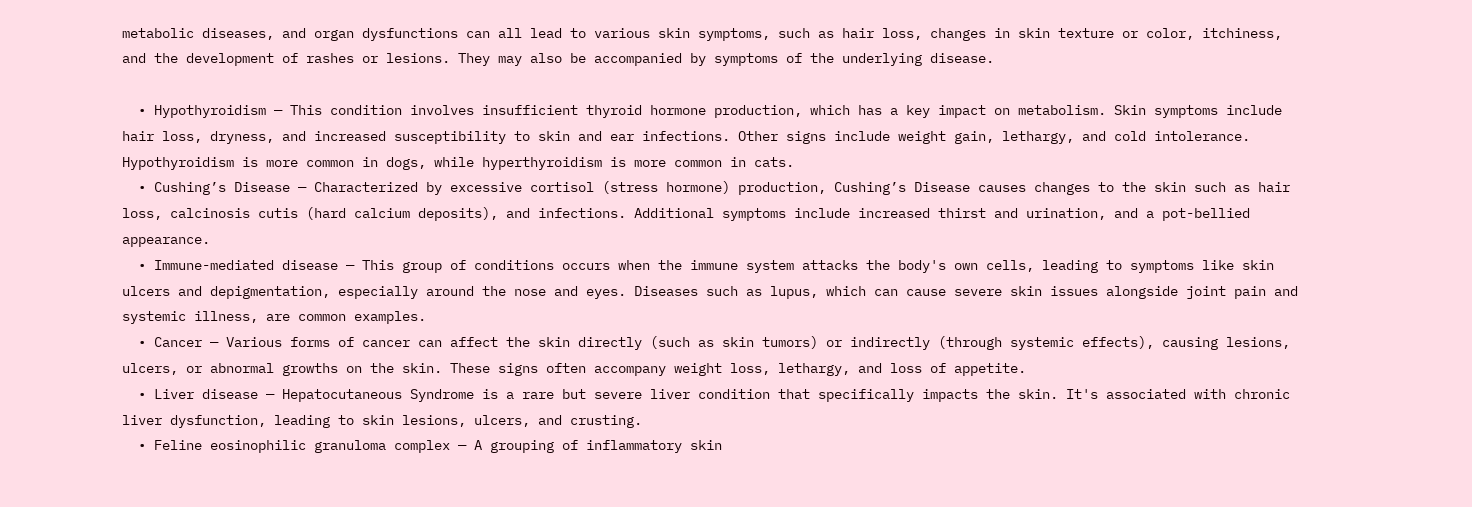metabolic diseases, and organ dysfunctions can all lead to various skin symptoms, such as hair loss, changes in skin texture or color, itchiness, and the development of rashes or lesions. They may also be accompanied by symptoms of the underlying disease.

  • Hypothyroidism — This condition involves insufficient thyroid hormone production, which has a key impact on metabolism. Skin symptoms include hair loss, dryness, and increased susceptibility to skin and ear infections. Other signs include weight gain, lethargy, and cold intolerance. Hypothyroidism is more common in dogs, while hyperthyroidism is more common in cats.
  • Cushing’s Disease — Characterized by excessive cortisol (stress hormone) production, Cushing’s Disease causes changes to the skin such as hair loss, calcinosis cutis (hard calcium deposits), and infections. Additional symptoms include increased thirst and urination, and a pot-bellied appearance.
  • Immune-mediated disease — This group of conditions occurs when the immune system attacks the body's own cells, leading to symptoms like skin ulcers and depigmentation, especially around the nose and eyes. Diseases such as lupus, which can cause severe skin issues alongside joint pain and systemic illness, are common examples.
  • Cancer — Various forms of cancer can affect the skin directly (such as skin tumors) or indirectly (through systemic effects), causing lesions, ulcers, or abnormal growths on the skin. These signs often accompany weight loss, lethargy, and loss of appetite.
  • Liver disease — Hepatocutaneous Syndrome is a rare but severe liver condition that specifically impacts the skin. It's associated with chronic liver dysfunction, leading to skin lesions, ulcers, and crusting.
  • Feline eosinophilic granuloma complex — A grouping of inflammatory skin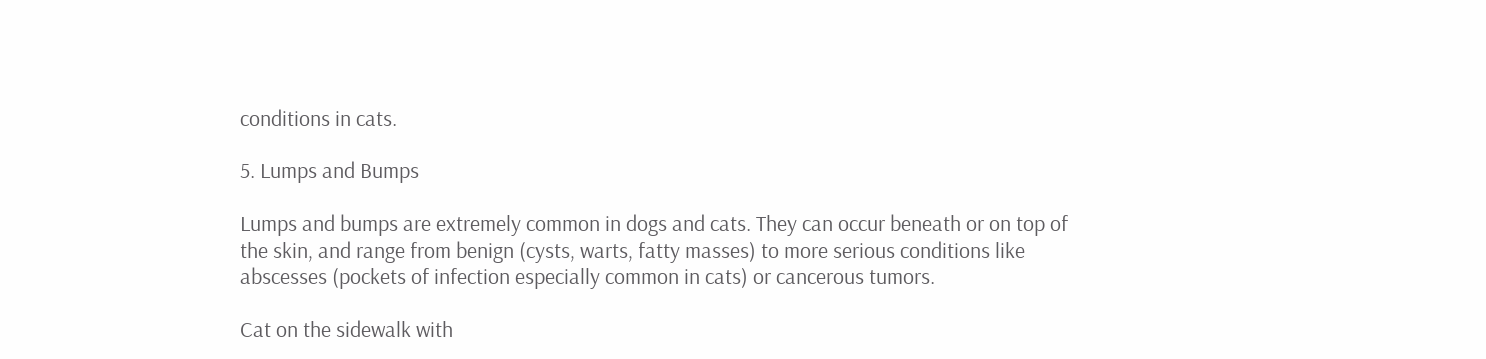conditions in cats.

5. Lumps and Bumps

Lumps and bumps are extremely common in dogs and cats. They can occur beneath or on top of the skin, and range from benign (cysts, warts, fatty masses) to more serious conditions like abscesses (pockets of infection especially common in cats) or cancerous tumors.

Cat on the sidewalk with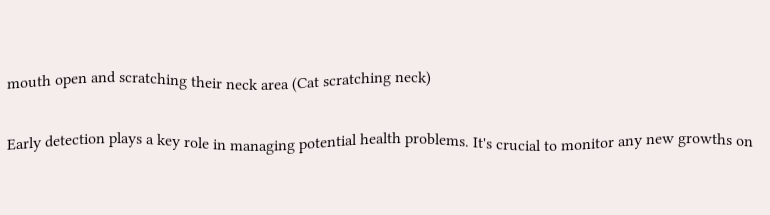mouth open and scratching their neck area (Cat scratching neck)

Early detection plays a key role in managing potential health problems. It's crucial to monitor any new growths on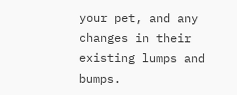your pet, and any changes in their existing lumps and bumps.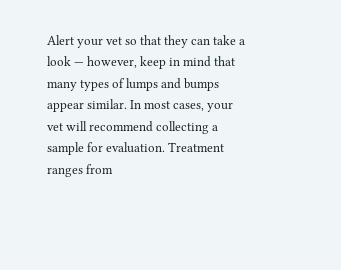Alert your vet so that they can take a look — however, keep in mind that many types of lumps and bumps appear similar. In most cases, your vet will recommend collecting a sample for evaluation. Treatment ranges from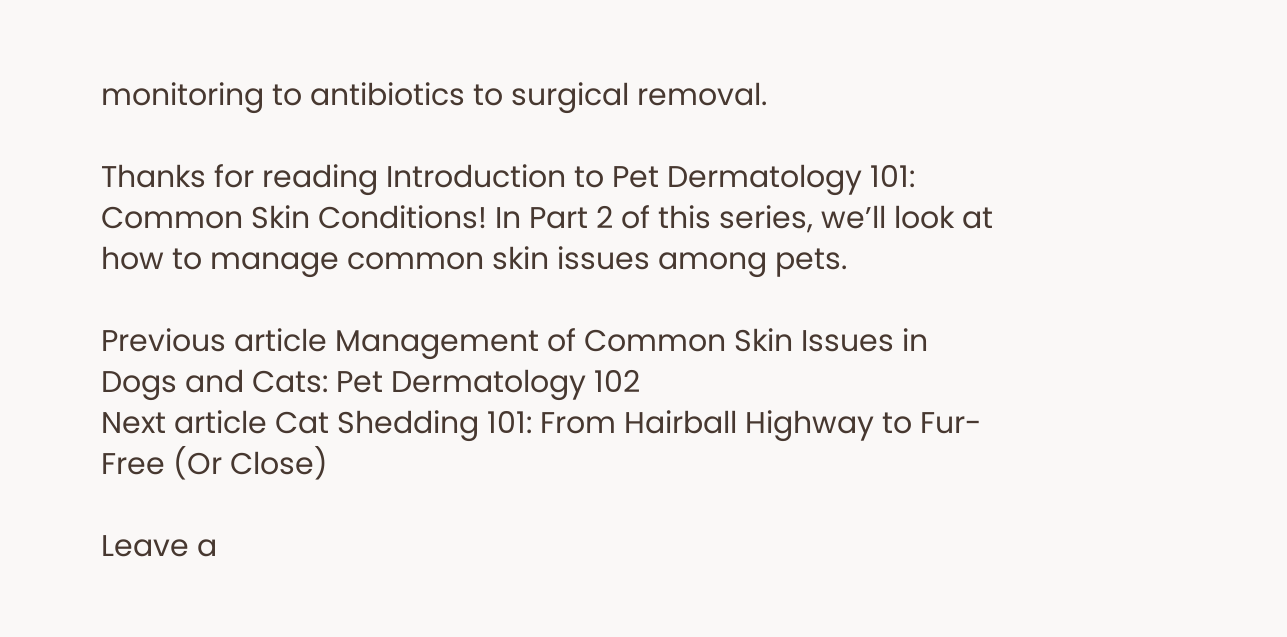monitoring to antibiotics to surgical removal.

Thanks for reading Introduction to Pet Dermatology 101: Common Skin Conditions! In Part 2 of this series, we’ll look at how to manage common skin issues among pets.

Previous article Management of Common Skin Issues in Dogs and Cats: Pet Dermatology 102
Next article Cat Shedding 101: From Hairball Highway to Fur-Free (Or Close)

Leave a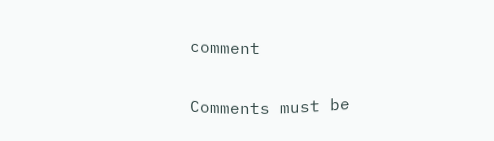comment

Comments must be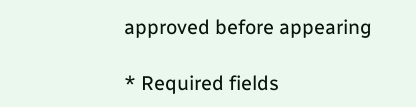approved before appearing

* Required fields